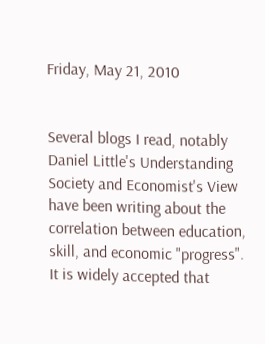Friday, May 21, 2010


Several blogs I read, notably Daniel Little's Understanding Society and Economist's View have been writing about the correlation between education, skill, and economic "progress".
It is widely accepted that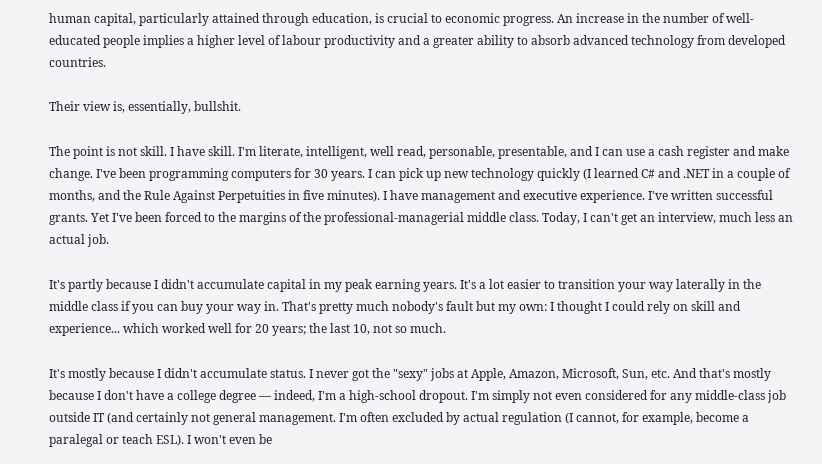human capital, particularly attained through education, is crucial to economic progress. An increase in the number of well-educated people implies a higher level of labour productivity and a greater ability to absorb advanced technology from developed countries.

Their view is, essentially, bullshit.

The point is not skill. I have skill. I'm literate, intelligent, well read, personable, presentable, and I can use a cash register and make change. I've been programming computers for 30 years. I can pick up new technology quickly (I learned C# and .NET in a couple of months, and the Rule Against Perpetuities in five minutes). I have management and executive experience. I've written successful grants. Yet I've been forced to the margins of the professional-managerial middle class. Today, I can't get an interview, much less an actual job.

It's partly because I didn't accumulate capital in my peak earning years. It's a lot easier to transition your way laterally in the middle class if you can buy your way in. That's pretty much nobody's fault but my own: I thought I could rely on skill and experience... which worked well for 20 years; the last 10, not so much.

It's mostly because I didn't accumulate status. I never got the "sexy" jobs at Apple, Amazon, Microsoft, Sun, etc. And that's mostly because I don't have a college degree — indeed, I'm a high-school dropout. I'm simply not even considered for any middle-class job outside IT (and certainly not general management. I'm often excluded by actual regulation (I cannot, for example, become a paralegal or teach ESL). I won't even be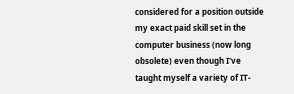considered for a position outside my exact paid skill set in the computer business (now long obsolete) even though I've taught myself a variety of IT-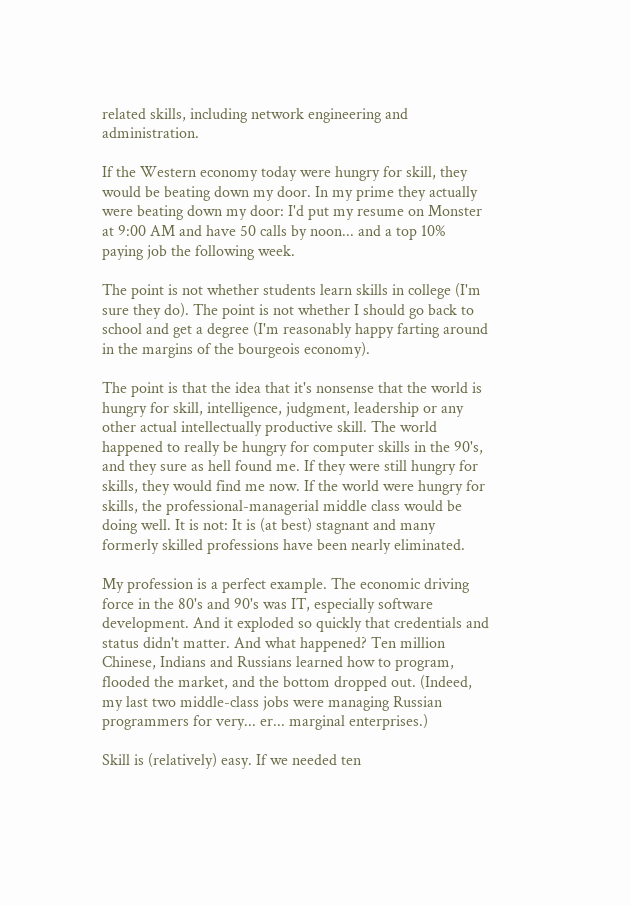related skills, including network engineering and administration.

If the Western economy today were hungry for skill, they would be beating down my door. In my prime they actually were beating down my door: I'd put my resume on Monster at 9:00 AM and have 50 calls by noon... and a top 10% paying job the following week.

The point is not whether students learn skills in college (I'm sure they do). The point is not whether I should go back to school and get a degree (I'm reasonably happy farting around in the margins of the bourgeois economy).

The point is that the idea that it's nonsense that the world is hungry for skill, intelligence, judgment, leadership or any other actual intellectually productive skill. The world happened to really be hungry for computer skills in the 90's, and they sure as hell found me. If they were still hungry for skills, they would find me now. If the world were hungry for skills, the professional-managerial middle class would be doing well. It is not: It is (at best) stagnant and many formerly skilled professions have been nearly eliminated.

My profession is a perfect example. The economic driving force in the 80's and 90's was IT, especially software development. And it exploded so quickly that credentials and status didn't matter. And what happened? Ten million Chinese, Indians and Russians learned how to program, flooded the market, and the bottom dropped out. (Indeed, my last two middle-class jobs were managing Russian programmers for very... er... marginal enterprises.)

Skill is (relatively) easy. If we needed ten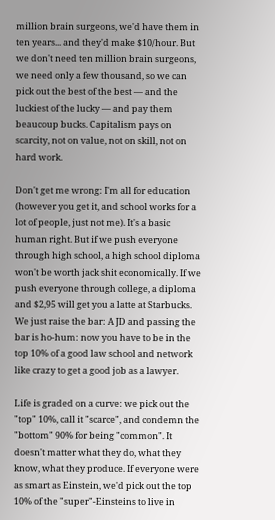million brain surgeons, we'd have them in ten years... and they'd make $10/hour. But we don't need ten million brain surgeons, we need only a few thousand, so we can pick out the best of the best — and the luckiest of the lucky — and pay them beaucoup bucks. Capitalism pays on scarcity, not on value, not on skill, not on hard work.

Don't get me wrong: I'm all for education (however you get it, and school works for a lot of people, just not me). It's a basic human right. But if we push everyone through high school, a high school diploma won't be worth jack shit economically. If we push everyone through college, a diploma and $2,95 will get you a latte at Starbucks. We just raise the bar: A JD and passing the bar is ho-hum: now you have to be in the top 10% of a good law school and network like crazy to get a good job as a lawyer.

Life is graded on a curve: we pick out the "top" 10%, call it "scarce", and condemn the "bottom" 90% for being "common". It doesn't matter what they do, what they know, what they produce. If everyone were as smart as Einstein, we'd pick out the top 10% of the "super"-Einsteins to live in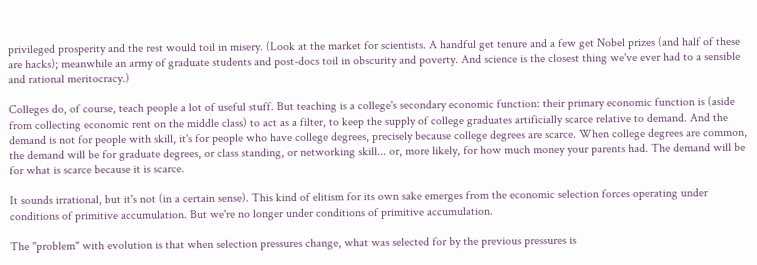privileged prosperity and the rest would toil in misery. (Look at the market for scientists. A handful get tenure and a few get Nobel prizes (and half of these are hacks); meanwhile an army of graduate students and post-docs toil in obscurity and poverty. And science is the closest thing we've ever had to a sensible and rational meritocracy.)

Colleges do, of course, teach people a lot of useful stuff. But teaching is a college's secondary economic function: their primary economic function is (aside from collecting economic rent on the middle class) to act as a filter, to keep the supply of college graduates artificially scarce relative to demand. And the demand is not for people with skill, it's for people who have college degrees, precisely because college degrees are scarce. When college degrees are common, the demand will be for graduate degrees, or class standing, or networking skill... or, more likely, for how much money your parents had. The demand will be for what is scarce because it is scarce.

It sounds irrational, but it's not (in a certain sense). This kind of elitism for its own sake emerges from the economic selection forces operating under conditions of primitive accumulation. But we're no longer under conditions of primitive accumulation.

The "problem" with evolution is that when selection pressures change, what was selected for by the previous pressures is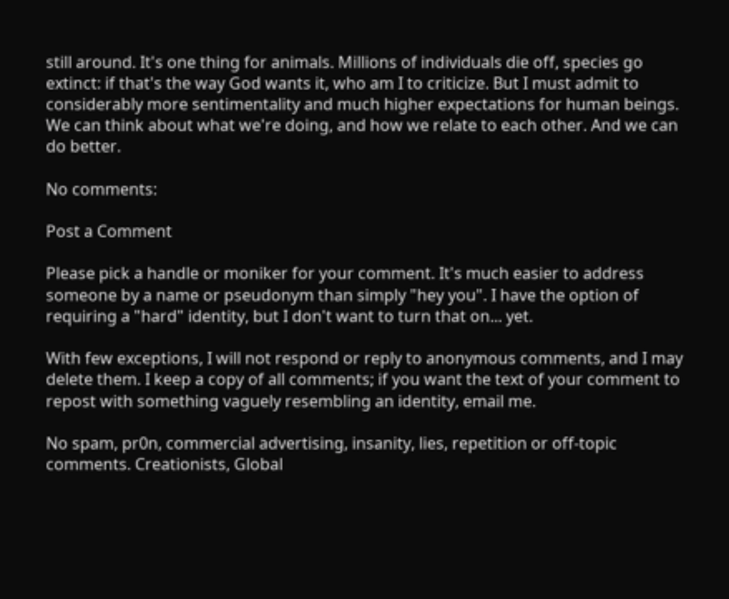still around. It's one thing for animals. Millions of individuals die off, species go extinct: if that's the way God wants it, who am I to criticize. But I must admit to considerably more sentimentality and much higher expectations for human beings. We can think about what we're doing, and how we relate to each other. And we can do better.

No comments:

Post a Comment

Please pick a handle or moniker for your comment. It's much easier to address someone by a name or pseudonym than simply "hey you". I have the option of requiring a "hard" identity, but I don't want to turn that on... yet.

With few exceptions, I will not respond or reply to anonymous comments, and I may delete them. I keep a copy of all comments; if you want the text of your comment to repost with something vaguely resembling an identity, email me.

No spam, pr0n, commercial advertising, insanity, lies, repetition or off-topic comments. Creationists, Global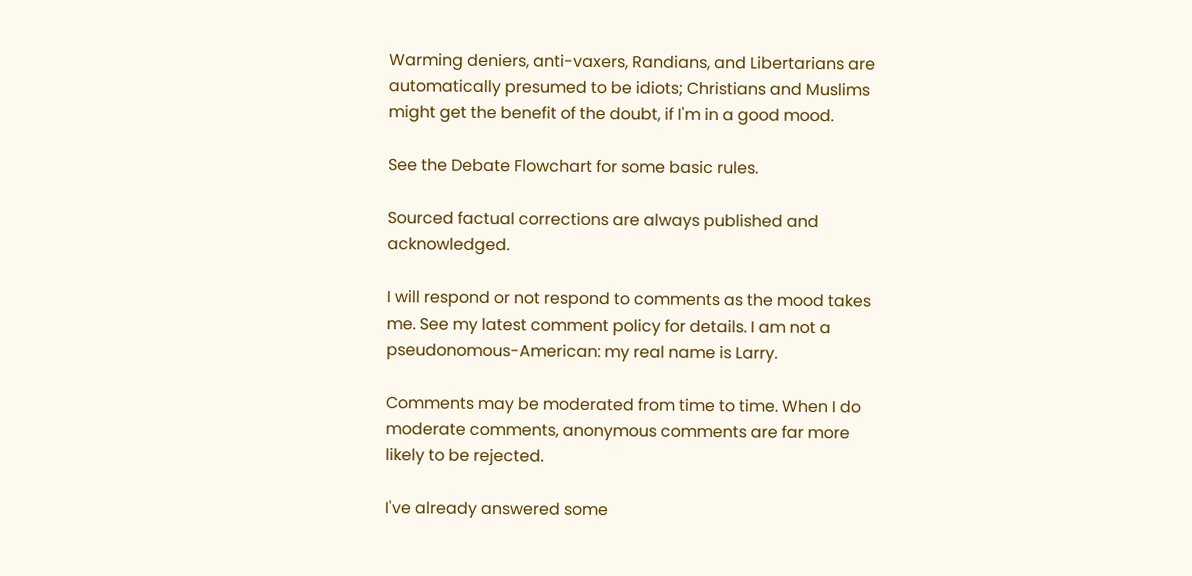Warming deniers, anti-vaxers, Randians, and Libertarians are automatically presumed to be idiots; Christians and Muslims might get the benefit of the doubt, if I'm in a good mood.

See the Debate Flowchart for some basic rules.

Sourced factual corrections are always published and acknowledged.

I will respond or not respond to comments as the mood takes me. See my latest comment policy for details. I am not a pseudonomous-American: my real name is Larry.

Comments may be moderated from time to time. When I do moderate comments, anonymous comments are far more likely to be rejected.

I've already answered some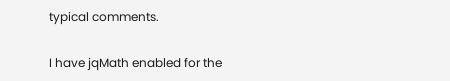typical comments.

I have jqMath enabled for the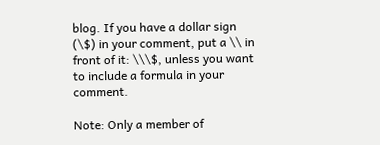blog. If you have a dollar sign (\$) in your comment, put a \\ in front of it: \\\$, unless you want to include a formula in your comment.

Note: Only a member of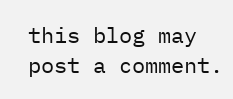this blog may post a comment.